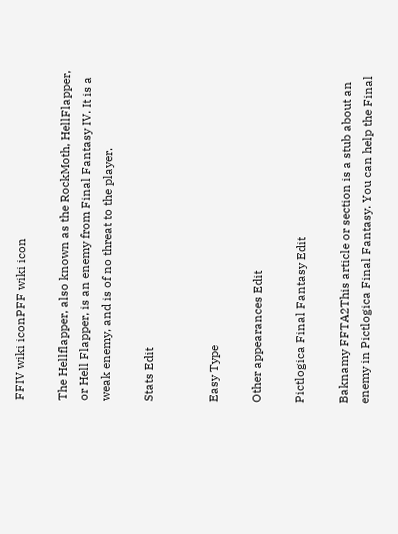FFIV wiki iconPFF wiki icon

The Hellflapper, also known as the RockMoth, HellFlapper, or Hell Flapper, is an enemy from Final Fantasy IV. It is a weak enemy, and is of no threat to the player.

Stats Edit


Easy Type

Other appearances Edit

Pictlogica Final Fantasy Edit

Baknamy FFTA2This article or section is a stub about an enemy in Pictlogica Final Fantasy. You can help the Final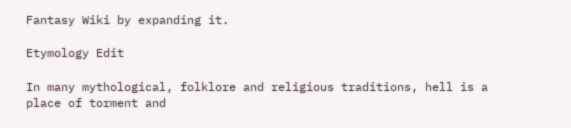Fantasy Wiki by expanding it.

Etymology Edit

In many mythological, folklore and religious traditions, hell is a place of torment and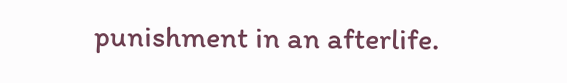punishment in an afterlife.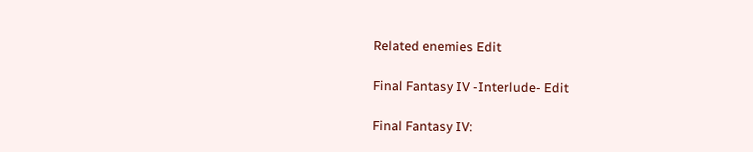Related enemies Edit

Final Fantasy IV -Interlude- Edit

Final Fantasy IV: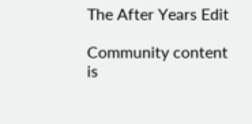The After Years Edit

Community content is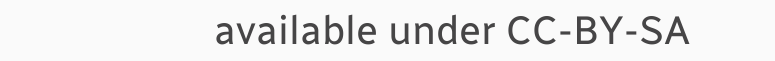available under CC-BY-SA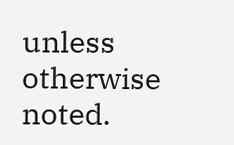unless otherwise noted.